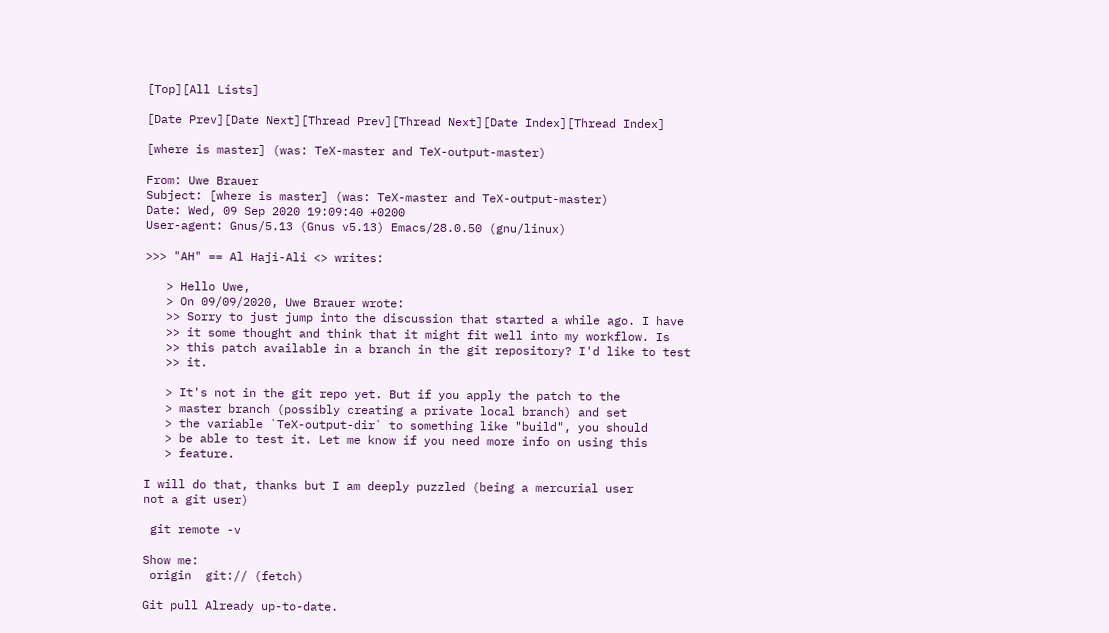[Top][All Lists]

[Date Prev][Date Next][Thread Prev][Thread Next][Date Index][Thread Index]

[where is master] (was: TeX-master and TeX-output-master)

From: Uwe Brauer
Subject: [where is master] (was: TeX-master and TeX-output-master)
Date: Wed, 09 Sep 2020 19:09:40 +0200
User-agent: Gnus/5.13 (Gnus v5.13) Emacs/28.0.50 (gnu/linux)

>>> "AH" == Al Haji-Ali <> writes:

   > Hello Uwe,
   > On 09/09/2020, Uwe Brauer wrote:
   >> Sorry to just jump into the discussion that started a while ago. I have
   >> it some thought and think that it might fit well into my workflow. Is
   >> this patch available in a branch in the git repository? I'd like to test
   >> it.

   > It's not in the git repo yet. But if you apply the patch to the
   > master branch (possibly creating a private local branch) and set
   > the variable `TeX-output-dir` to something like "build", you should
   > be able to test it. Let me know if you need more info on using this
   > feature.

I will do that, thanks but I am deeply puzzled (being a mercurial user
not a git user)

 git remote -v

Show me:
 origin  git:// (fetch)

Git pull Already up-to-date.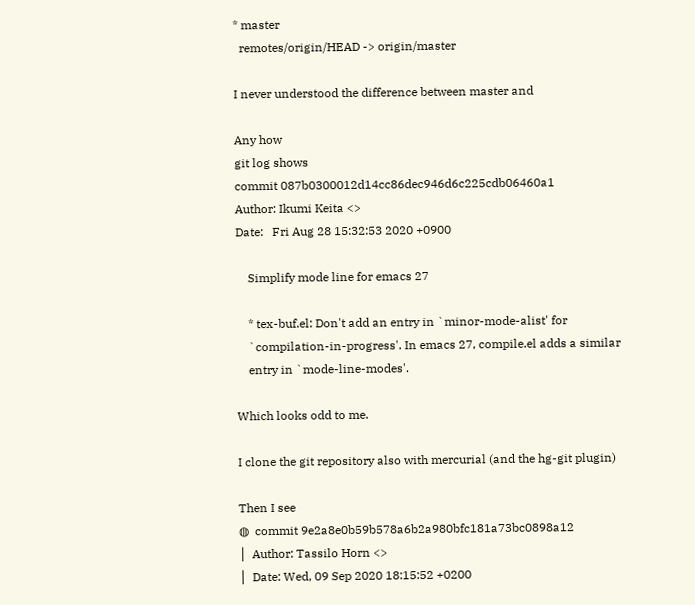* master
  remotes/origin/HEAD -> origin/master

I never understood the difference between master and

Any how
git log shows
commit 087b0300012d14cc86dec946d6c225cdb06460a1
Author: Ikumi Keita <>
Date:   Fri Aug 28 15:32:53 2020 +0900

    Simplify mode line for emacs 27

    * tex-buf.el: Don't add an entry in `minor-mode-alist' for
    `compilation-in-progress'. In emacs 27, compile.el adds a similar
    entry in `mode-line-modes'.

Which looks odd to me.

I clone the git repository also with mercurial (and the hg-git plugin)

Then I see
◍  commit 9e2a8e0b59b578a6b2a980bfc181a73bc0898a12
│  Author: Tassilo Horn <>
│  Date: Wed, 09 Sep 2020 18:15:52 +0200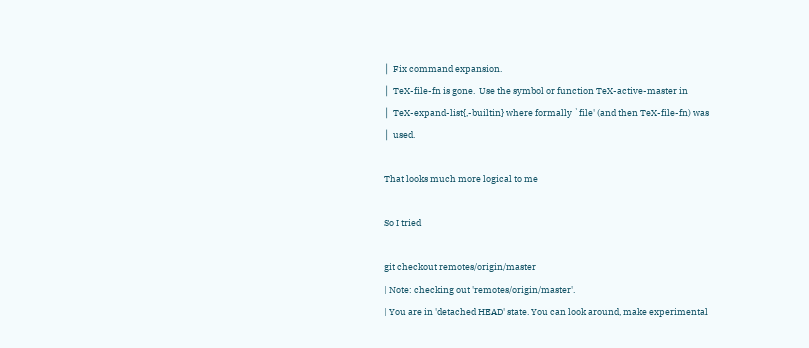│  Fix command expansion.
│  TeX-file-fn is gone.  Use the symbol or function TeX-active-master in
│  TeX-expand-list{,-builtin} where formally `file' (and then TeX-file-fn) was
│  used.

That looks much more logical to me

So I tried

git checkout remotes/origin/master
| Note: checking out 'remotes/origin/master'.
| You are in 'detached HEAD' state. You can look around, make experimental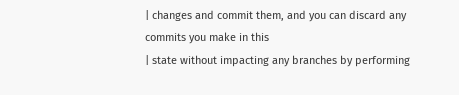| changes and commit them, and you can discard any commits you make in this
| state without impacting any branches by performing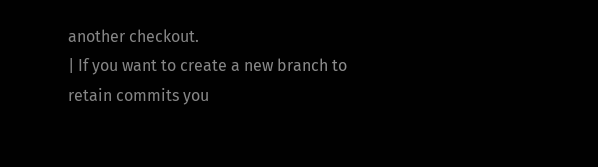another checkout.
| If you want to create a new branch to retain commits you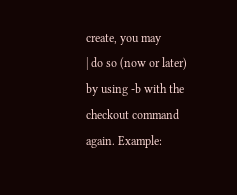create, you may
| do so (now or later) by using -b with the checkout command again. Example: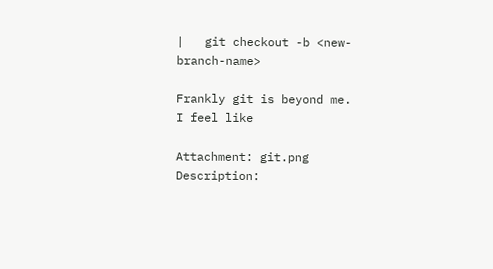|   git checkout -b <new-branch-name>

Frankly git is beyond me.
I feel like

Attachment: git.png
Description: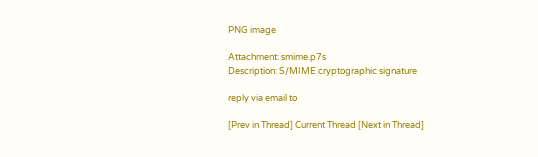PNG image

Attachment: smime.p7s
Description: S/MIME cryptographic signature

reply via email to

[Prev in Thread] Current Thread [Next in Thread]